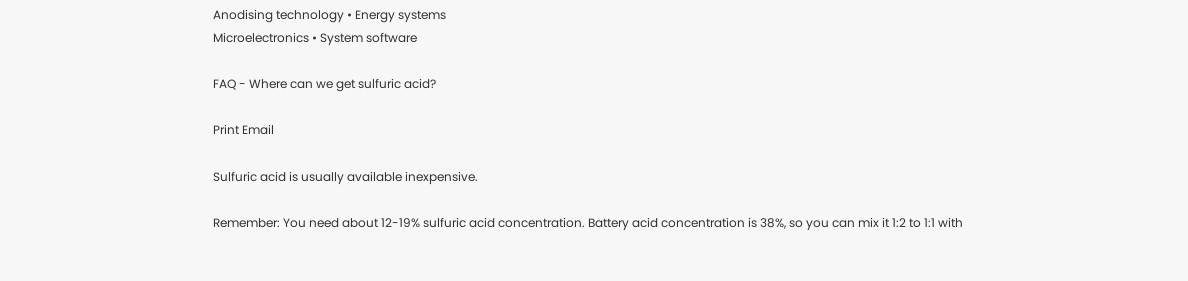Anodising technology • Energy systems
Microelectronics • System software

FAQ - Where can we get sulfuric acid?

Print Email

Sulfuric acid is usually available inexpensive.

Remember: You need about 12-19% sulfuric acid concentration. Battery acid concentration is 38%, so you can mix it 1:2 to 1:1 with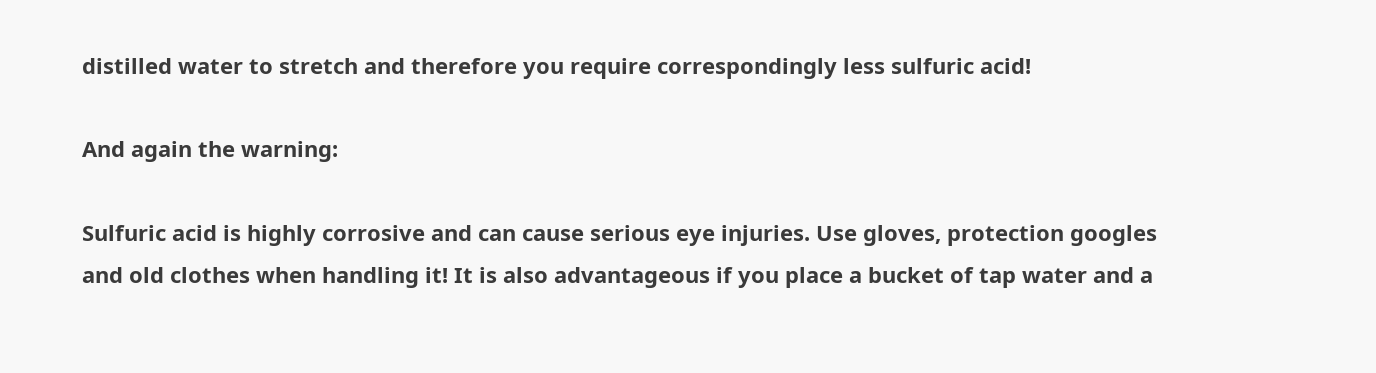distilled water to stretch and therefore you require correspondingly less sulfuric acid!

And again the warning:

Sulfuric acid is highly corrosive and can cause serious eye injuries. Use gloves, protection googles and old clothes when handling it! It is also advantageous if you place a bucket of tap water and a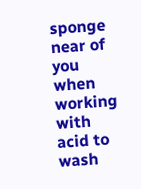sponge near of you when working with acid to wash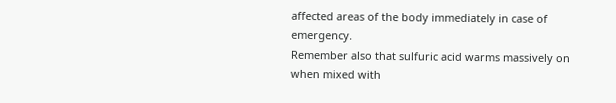affected areas of the body immediately in case of emergency.
Remember also that sulfuric acid warms massively on when mixed with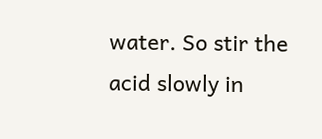water. So stir the acid slowly in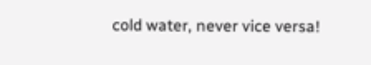cold water, never vice versa!